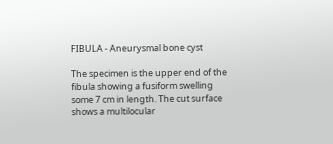FIBULA - Aneurysmal bone cyst

The specimen is the upper end of the fibula showing a fusiform swelling some 7 cm in length. The cut surface shows a multilocular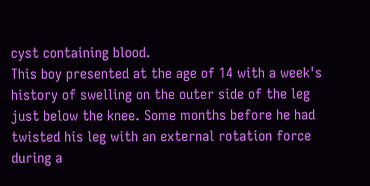cyst containing blood.
This boy presented at the age of 14 with a week's history of swelling on the outer side of the leg just below the knee. Some months before he had twisted his leg with an external rotation force during a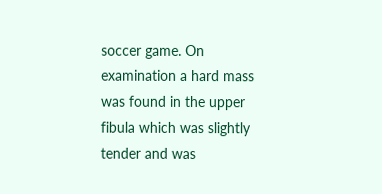soccer game. On examination a hard mass was found in the upper fibula which was slightly tender and was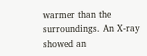warmer than the surroundings. An X-ray showed an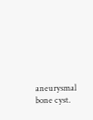aneurysmal bone cyst.